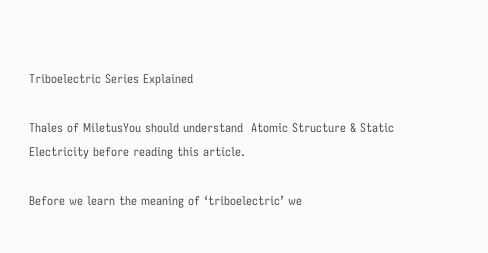Triboelectric Series Explained

Thales of MiletusYou should understand  Atomic Structure & Static Electricity before reading this article.

Before we learn the meaning of ‘triboelectric’ we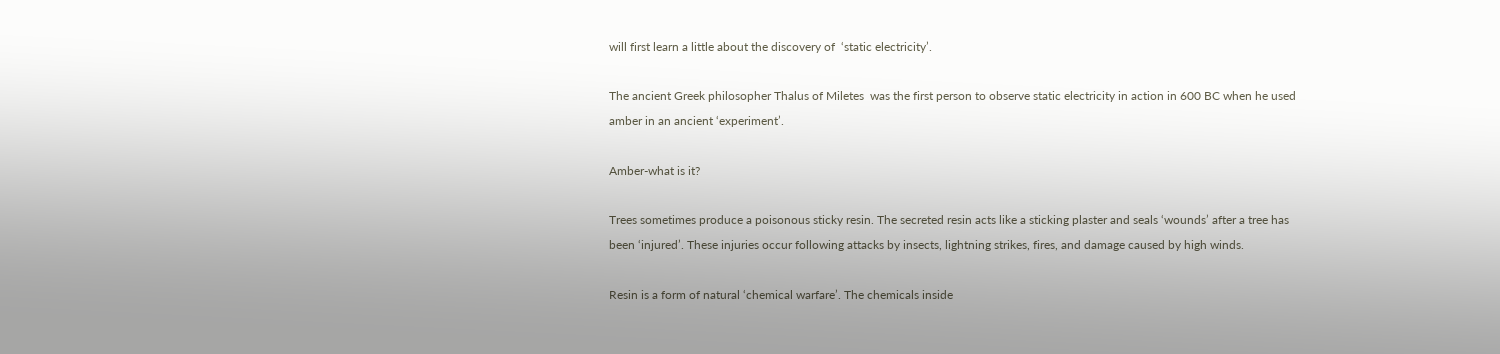will first learn a little about the discovery of  ‘static electricity’.

The ancient Greek philosopher Thalus of Miletes  was the first person to observe static electricity in action in 600 BC when he used amber in an ancient ‘experiment’.

Amber-what is it?

Trees sometimes produce a poisonous sticky resin. The secreted resin acts like a sticking plaster and seals ‘wounds’ after a tree has been ‘injured’. These injuries occur following attacks by insects, lightning strikes, fires, and damage caused by high winds.

Resin is a form of natural ‘chemical warfare’. The chemicals inside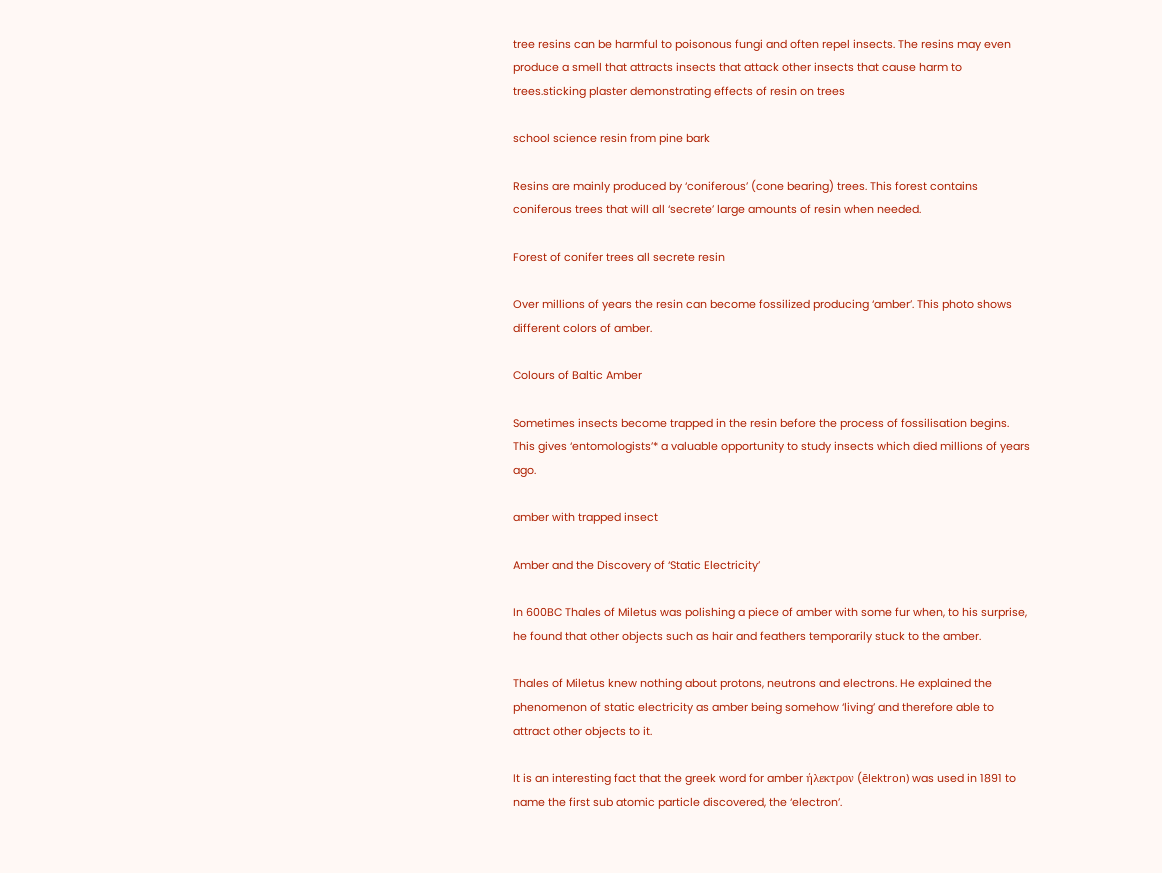tree resins can be harmful to poisonous fungi and often repel insects. The resins may even produce a smell that attracts insects that attack other insects that cause harm to trees.sticking plaster demonstrating effects of resin on trees

school science resin from pine bark

Resins are mainly produced by ‘coniferous’ (cone bearing) trees. This forest contains coniferous trees that will all ‘secrete’ large amounts of resin when needed.

Forest of conifer trees all secrete resin

Over millions of years the resin can become fossilized producing ‘amber’. This photo shows different colors of amber.

Colours of Baltic Amber

Sometimes insects become trapped in the resin before the process of fossilisation begins. This gives ‘entomologists’* a valuable opportunity to study insects which died millions of years ago.

amber with trapped insect

Amber and the Discovery of ‘Static Electricity’

In 600BC Thales of Miletus was polishing a piece of amber with some fur when, to his surprise, he found that other objects such as hair and feathers temporarily stuck to the amber.

Thales of Miletus knew nothing about protons, neutrons and electrons. He explained the phenomenon of static electricity as amber being somehow ‘living’ and therefore able to attract other objects to it.

It is an interesting fact that the greek word for amber ήλεκτρον (ēlektron) was used in 1891 to name the first sub atomic particle discovered, the ‘electron’.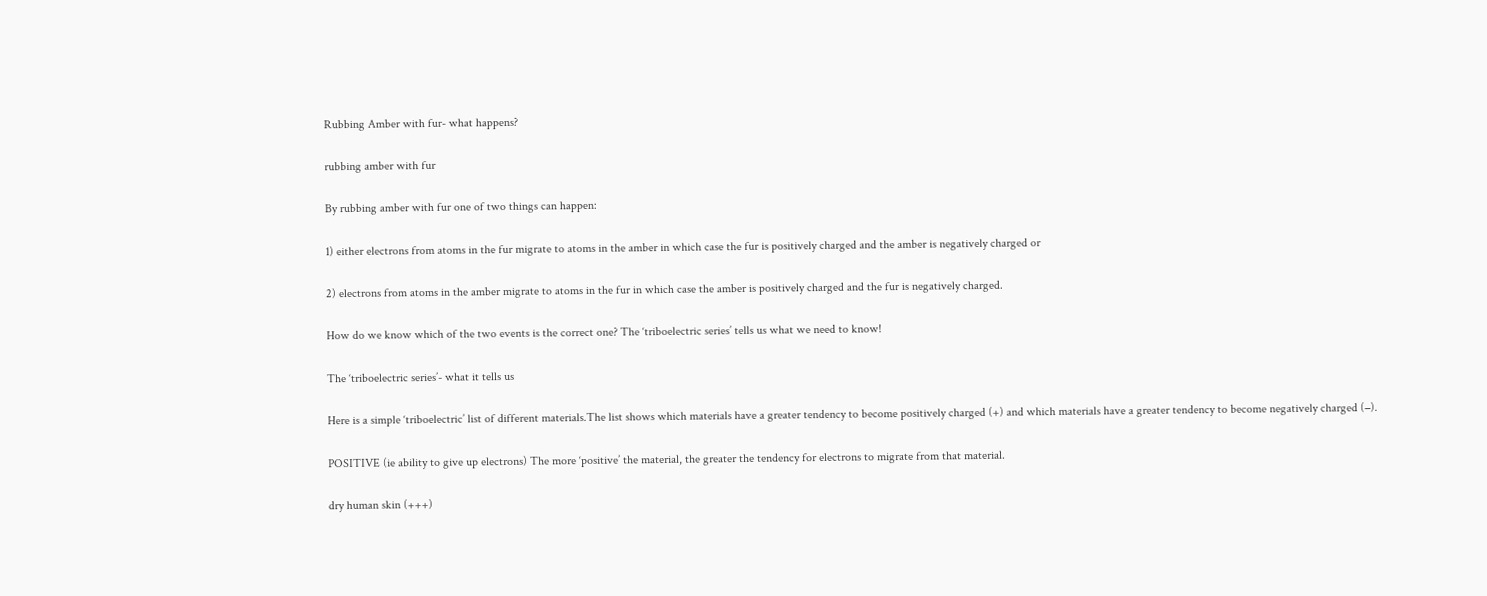Rubbing Amber with fur- what happens?

rubbing amber with fur

By rubbing amber with fur one of two things can happen:

1) either electrons from atoms in the fur migrate to atoms in the amber in which case the fur is positively charged and the amber is negatively charged or

2) electrons from atoms in the amber migrate to atoms in the fur in which case the amber is positively charged and the fur is negatively charged.

How do we know which of the two events is the correct one? The ‘triboelectric series’ tells us what we need to know!

The ‘triboelectric series’- what it tells us

Here is a simple ‘triboelectric’ list of different materials.The list shows which materials have a greater tendency to become positively charged (+) and which materials have a greater tendency to become negatively charged (−).

POSITIVE (ie ability to give up electrons) The more ‘positive’ the material, the greater the tendency for electrons to migrate from that material.

dry human skin (+++)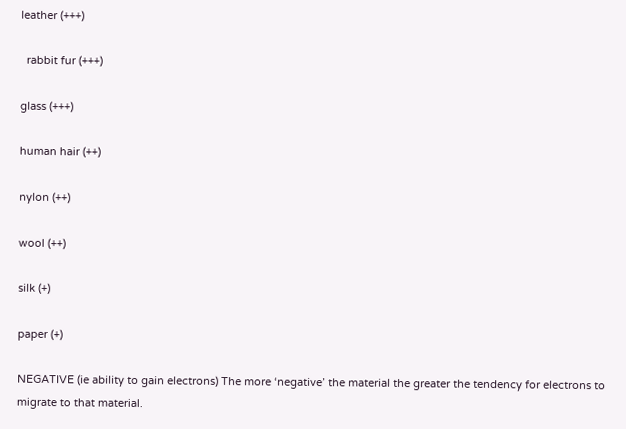leather (+++)

  rabbit fur (+++)

glass (+++)

human hair (++)

nylon (++)

wool (++)

silk (+)

paper (+)

NEGATIVE (ie ability to gain electrons) The more ‘negative’ the material the greater the tendency for electrons to migrate to that material.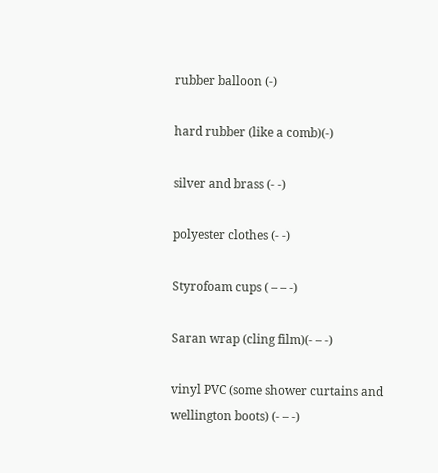rubber balloon (-)

hard rubber (like a comb)(-)

silver and brass (- -)

polyester clothes (- -)

Styrofoam cups ( – – -)

Saran wrap (cling film)(- – -)

vinyl PVC (some shower curtains and wellington boots) (- – -)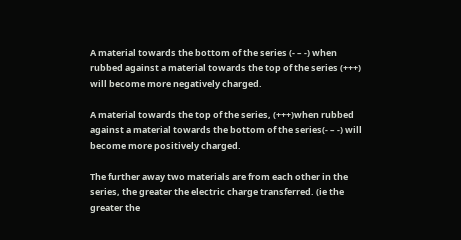A material towards the bottom of the series (- – -) when rubbed against a material towards the top of the series (+++) will become more negatively charged.

A material towards the top of the series, (+++)when rubbed against a material towards the bottom of the series(- – -) will become more positively charged.

The further away two materials are from each other in the series, the greater the electric charge transferred. (ie the greater the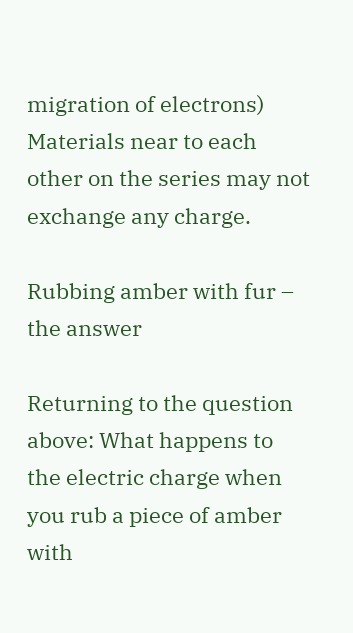migration of electrons) Materials near to each other on the series may not exchange any charge.

Rubbing amber with fur – the answer

Returning to the question above: What happens to the electric charge when you rub a piece of amber with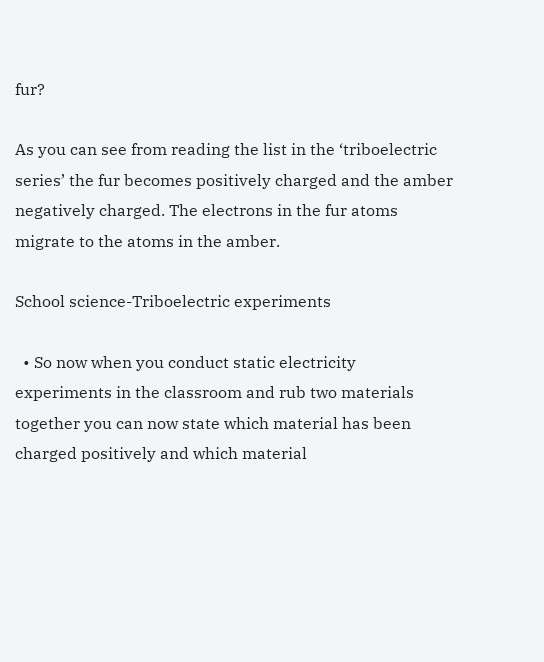fur?

As you can see from reading the list in the ‘triboelectric series’ the fur becomes positively charged and the amber negatively charged. The electrons in the fur atoms migrate to the atoms in the amber.

School science-Triboelectric experiments

  • So now when you conduct static electricity experiments in the classroom and rub two materials together you can now state which material has been charged positively and which material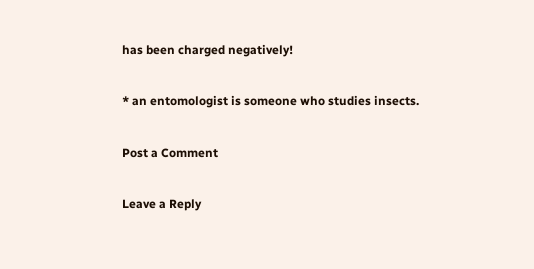has been charged negatively!

* an entomologist is someone who studies insects.

Post a Comment

Leave a Reply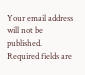Your email address will not be published. Required fields are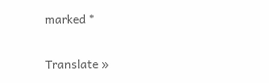marked *

Translate »